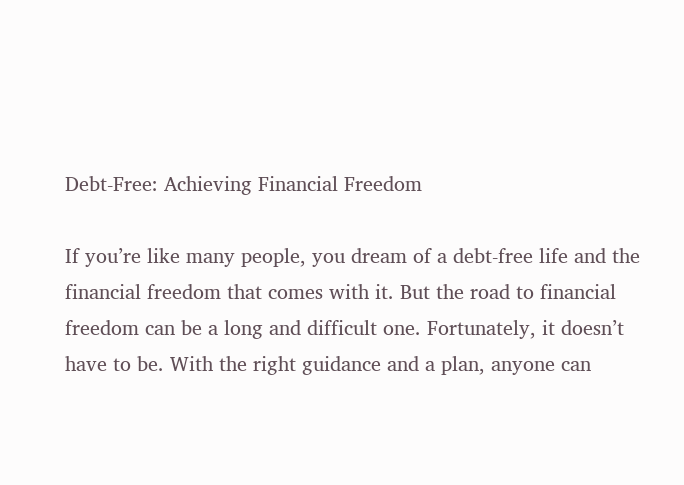Debt-Free: Achieving Financial Freedom

If you’re like many people, you dream of a debt-free life and the financial freedom that comes with it. But the road to financial freedom can be a long and difficult one. Fortunately, it doesn’t have to be. With the right guidance and a plan, anyone can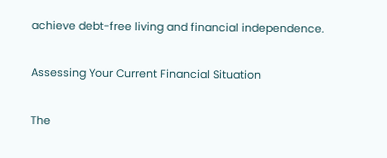achieve debt-free living and financial independence.

Assessing Your Current Financial Situation

The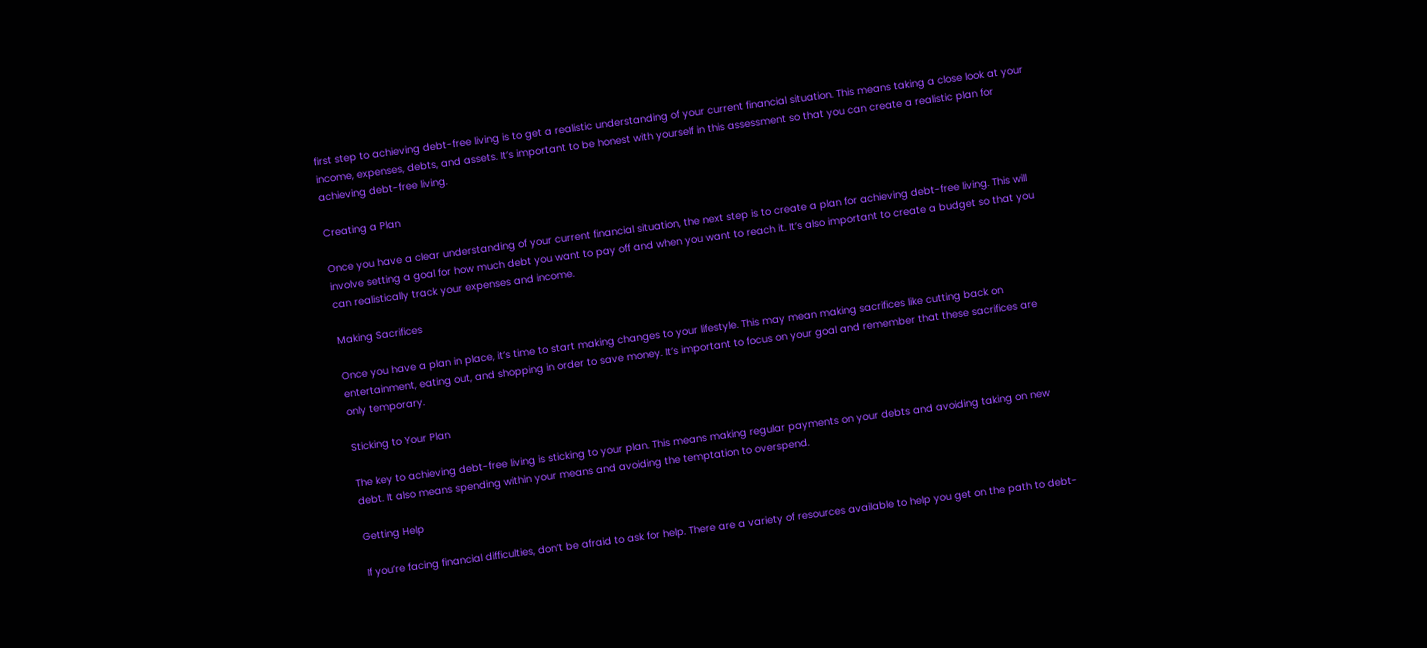first step to achieving debt-free living is to get a realistic understanding of your current financial situation. This means taking a close look at your income, expenses, debts, and assets. It’s important to be honest with yourself in this assessment so that you can create a realistic plan for achieving debt-free living.

Creating a Plan

Once you have a clear understanding of your current financial situation, the next step is to create a plan for achieving debt-free living. This will involve setting a goal for how much debt you want to pay off and when you want to reach it. It’s also important to create a budget so that you can realistically track your expenses and income.

Making Sacrifices

Once you have a plan in place, it’s time to start making changes to your lifestyle. This may mean making sacrifices like cutting back on entertainment, eating out, and shopping in order to save money. It’s important to focus on your goal and remember that these sacrifices are only temporary.

Sticking to Your Plan

The key to achieving debt-free living is sticking to your plan. This means making regular payments on your debts and avoiding taking on new debt. It also means spending within your means and avoiding the temptation to overspend.

Getting Help

If you’re facing financial difficulties, don’t be afraid to ask for help. There are a variety of resources available to help you get on the path to debt-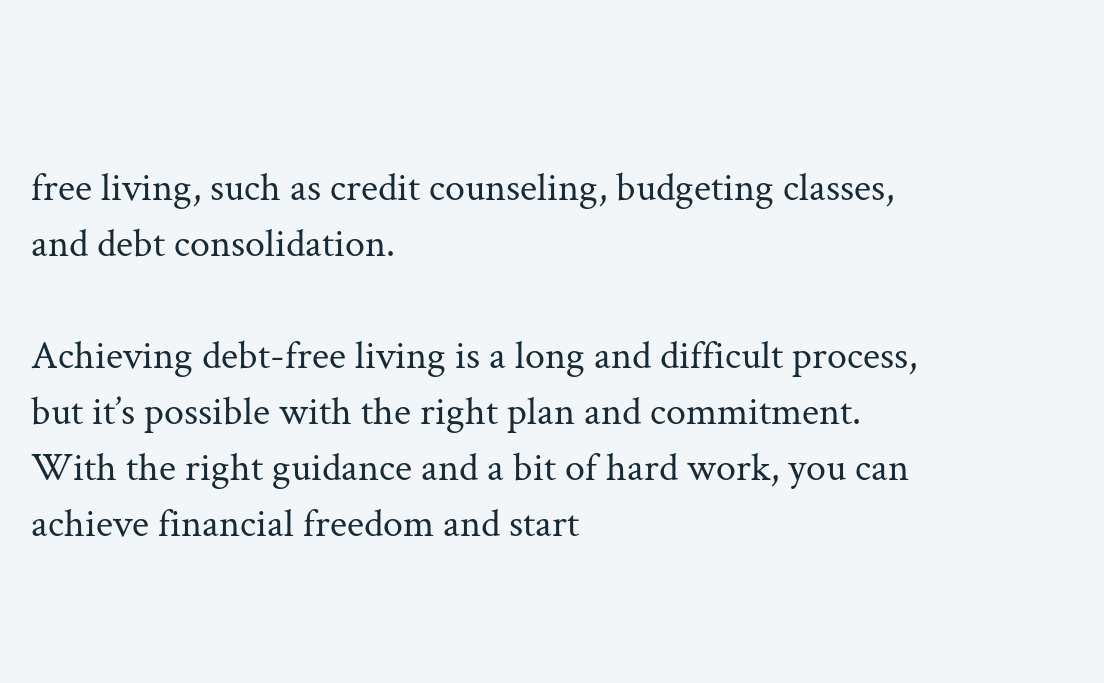free living, such as credit counseling, budgeting classes, and debt consolidation.

Achieving debt-free living is a long and difficult process, but it’s possible with the right plan and commitment. With the right guidance and a bit of hard work, you can achieve financial freedom and start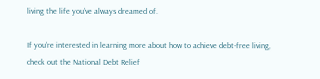living the life you’ve always dreamed of.

If you’re interested in learning more about how to achieve debt-free living, check out the National Debt Relief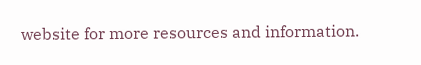website for more resources and information.